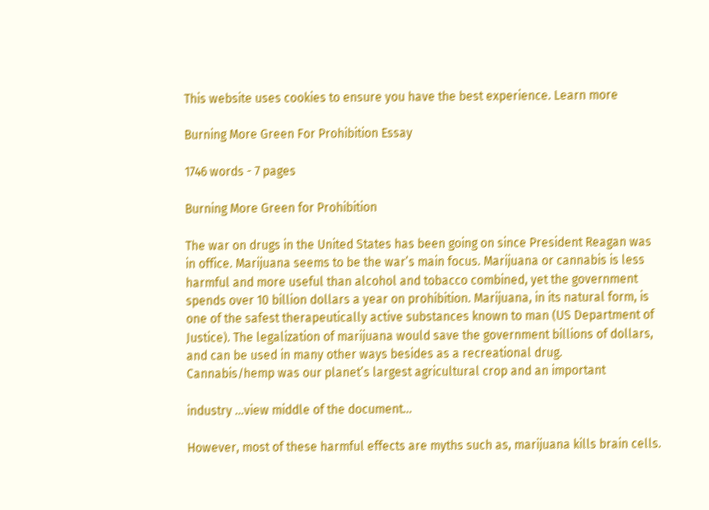This website uses cookies to ensure you have the best experience. Learn more

Burning More Green For Prohibition Essay

1746 words - 7 pages

Burning More Green for Prohibition

The war on drugs in the United States has been going on since President Reagan was in office. Marijuana seems to be the warʼs main focus. Marijuana or cannabis is less harmful and more useful than alcohol and tobacco combined, yet the government spends over 10 billion dollars a year on prohibition. Marijuana, in its natural form, is one of the safest therapeutically active substances known to man (US Department of Justice). The legalization of marijuana would save the government billions of dollars, and can be used in many other ways besides as a recreational drug.
Cannabis/hemp was our planetʼs largest agricultural crop and an important

industry ...view middle of the document...

However, most of these harmful effects are myths such as, marijuana kills brain cells.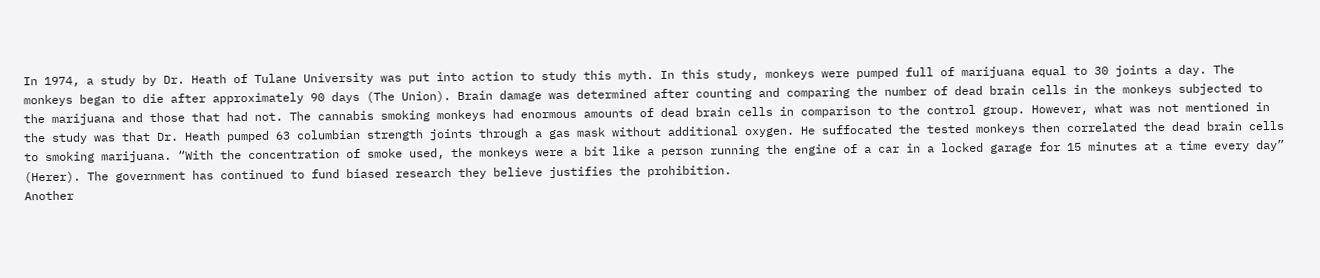In 1974, a study by Dr. Heath of Tulane University was put into action to study this myth. In this study, monkeys were pumped full of marijuana equal to 30 joints a day. The monkeys began to die after approximately 90 days (The Union). Brain damage was determined after counting and comparing the number of dead brain cells in the monkeys subjected to the marijuana and those that had not. The cannabis smoking monkeys had enormous amounts of dead brain cells in comparison to the control group. However, what was not mentioned in the study was that Dr. Heath pumped 63 columbian strength joints through a gas mask without additional oxygen. He suffocated the tested monkeys then correlated the dead brain cells to smoking marijuana. “With the concentration of smoke used, the monkeys were a bit like a person running the engine of a car in a locked garage for 15 minutes at a time every day” (Herer). The government has continued to fund biased research they believe justifies the prohibition.
Another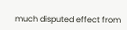much disputed effect from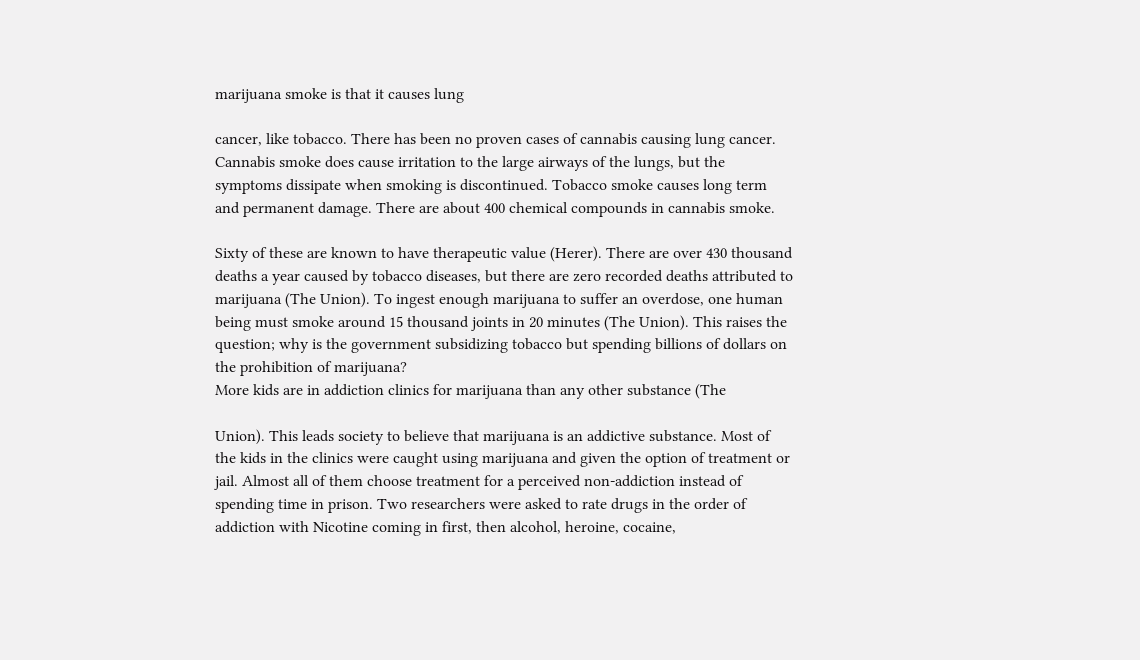marijuana smoke is that it causes lung

cancer, like tobacco. There has been no proven cases of cannabis causing lung cancer. Cannabis smoke does cause irritation to the large airways of the lungs, but the symptoms dissipate when smoking is discontinued. Tobacco smoke causes long term and permanent damage. There are about 400 chemical compounds in cannabis smoke.

Sixty of these are known to have therapeutic value (Herer). There are over 430 thousand deaths a year caused by tobacco diseases, but there are zero recorded deaths attributed to marijuana (The Union). To ingest enough marijuana to suffer an overdose, one human being must smoke around 15 thousand joints in 20 minutes (The Union). This raises the question; why is the government subsidizing tobacco but spending billions of dollars on the prohibition of marijuana?
More kids are in addiction clinics for marijuana than any other substance (The

Union). This leads society to believe that marijuana is an addictive substance. Most of the kids in the clinics were caught using marijuana and given the option of treatment or jail. Almost all of them choose treatment for a perceived non-addiction instead of spending time in prison. Two researchers were asked to rate drugs in the order of addiction with Nicotine coming in first, then alcohol, heroine, cocaine,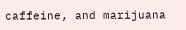caffeine, and marijuana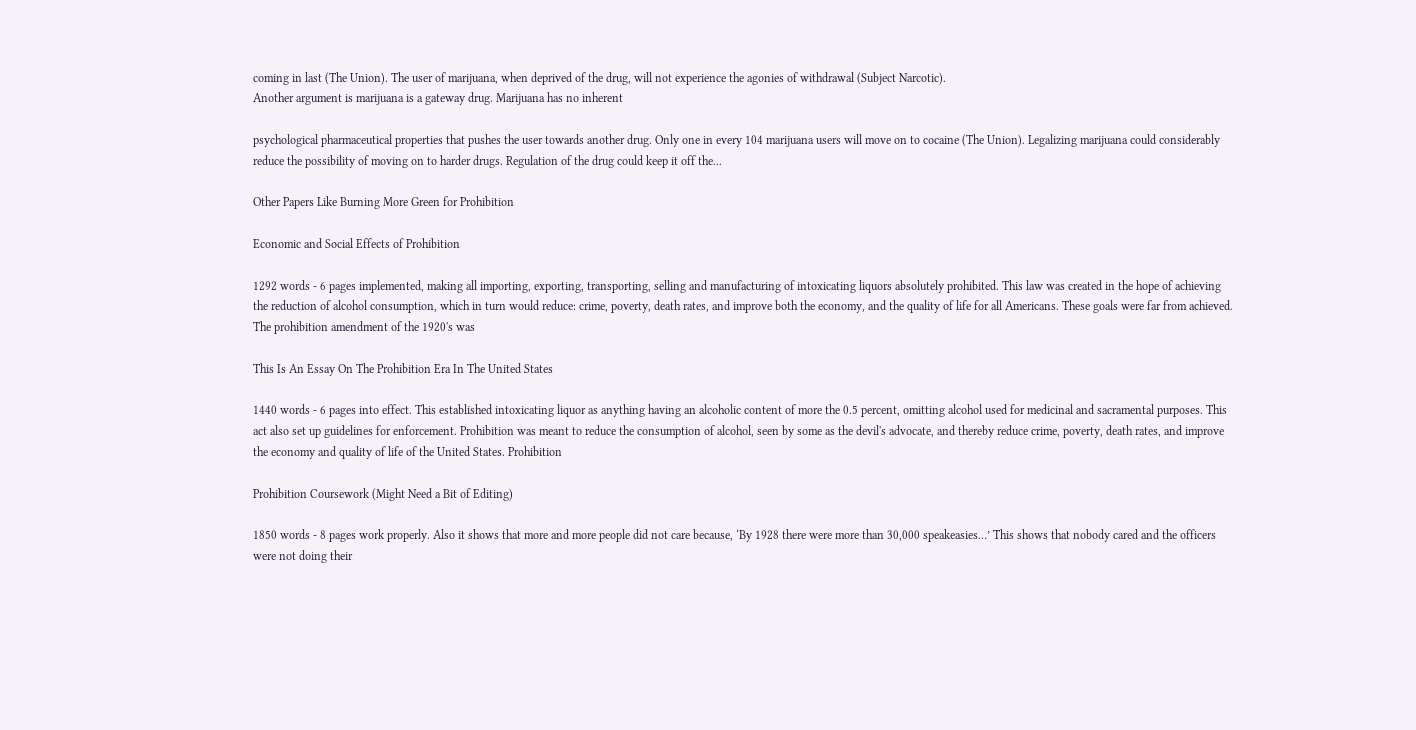coming in last (The Union). The user of marijuana, when deprived of the drug, will not experience the agonies of withdrawal (Subject Narcotic).
Another argument is marijuana is a gateway drug. Marijuana has no inherent

psychological pharmaceutical properties that pushes the user towards another drug. Only one in every 104 marijuana users will move on to cocaine (The Union). Legalizing marijuana could considerably reduce the possibility of moving on to harder drugs. Regulation of the drug could keep it off the...

Other Papers Like Burning More Green for Prohibition

Economic and Social Effects of Prohibition

1292 words - 6 pages implemented, making all importing, exporting, transporting, selling and manufacturing of intoxicating liquors absolutely prohibited. This law was created in the hope of achieving the reduction of alcohol consumption, which in turn would reduce: crime, poverty, death rates, and improve both the economy, and the quality of life for all Americans. These goals were far from achieved. The prohibition amendment of the 1920's was

This Is An Essay On The Prohibition Era In The United States

1440 words - 6 pages into effect. This established intoxicating liquor as anything having an alcoholic content of more the 0.5 percent, omitting alcohol used for medicinal and sacramental purposes. This act also set up guidelines for enforcement. Prohibition was meant to reduce the consumption of alcohol, seen by some as the devil's advocate, and thereby reduce crime, poverty, death rates, and improve the economy and quality of life of the United States. Prohibition

Prohibition Coursework (Might Need a Bit of Editing)

1850 words - 8 pages work properly. Also it shows that more and more people did not care because, ‘By 1928 there were more than 30,000 speakeasies…’ This shows that nobody cared and the officers were not doing their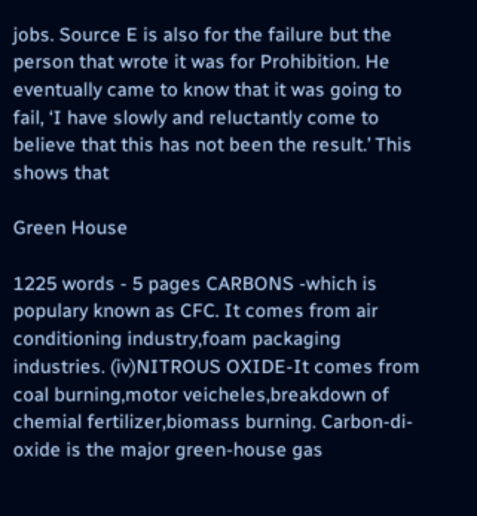jobs. Source E is also for the failure but the person that wrote it was for Prohibition. He eventually came to know that it was going to fail, ‘I have slowly and reluctantly come to believe that this has not been the result.’ This shows that

Green House

1225 words - 5 pages CARBONS -which is populary known as CFC. It comes from air conditioning industry,foam packaging industries. (iv)NITROUS OXIDE-It comes from coal burning,motor veicheles,breakdown of chemial fertilizer,biomass burning. Carbon-di-oxide is the major green-house gas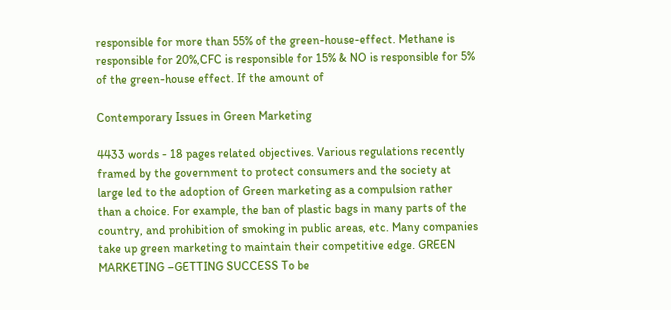responsible for more than 55% of the green-house-effect. Methane is responsible for 20%,CFC is responsible for 15% & NO is responsible for 5% of the green-house effect. If the amount of

Contemporary Issues in Green Marketing

4433 words - 18 pages related objectives. Various regulations recently framed by the government to protect consumers and the society at large led to the adoption of Green marketing as a compulsion rather than a choice. For example, the ban of plastic bags in many parts of the country, and prohibition of smoking in public areas, etc. Many companies take up green marketing to maintain their competitive edge. GREEN MARKETING –GETTING SUCCESS To be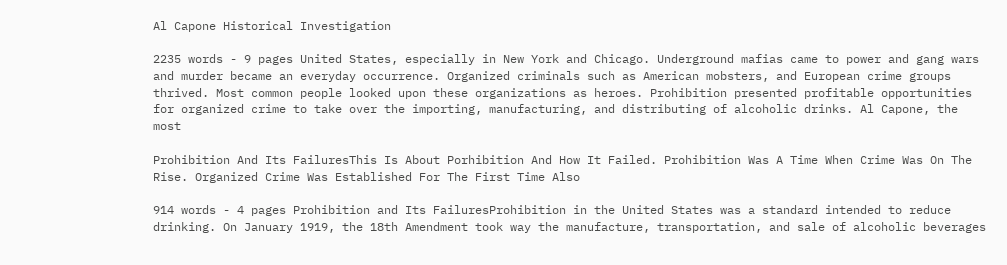Al Capone Historical Investigation

2235 words - 9 pages United States, especially in New York and Chicago. Underground mafias came to power and gang wars and murder became an everyday occurrence. Organized criminals such as American mobsters, and European crime groups thrived. Most common people looked upon these organizations as heroes. Prohibition presented profitable opportunities for organized crime to take over the importing, manufacturing, and distributing of alcoholic drinks. Al Capone, the most

Prohibition And Its FailuresThis Is About Porhibition And How It Failed. Prohibition Was A Time When Crime Was On The Rise. Organized Crime Was Established For The First Time Also

914 words - 4 pages Prohibition and Its FailuresProhibition in the United States was a standard intended to reduce drinking. On January 1919, the 18th Amendment took way the manufacture, transportation, and sale of alcoholic beverages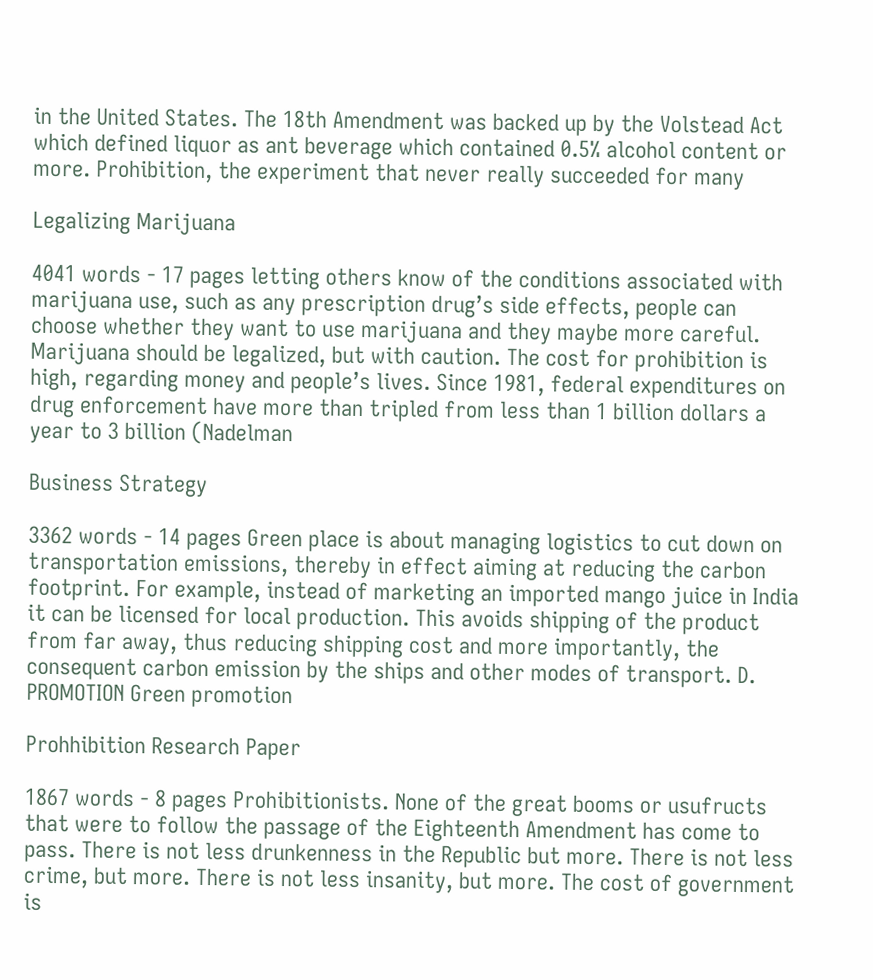in the United States. The 18th Amendment was backed up by the Volstead Act which defined liquor as ant beverage which contained 0.5% alcohol content or more. Prohibition, the experiment that never really succeeded for many

Legalizing Marijuana

4041 words - 17 pages letting others know of the conditions associated with marijuana use, such as any prescription drug’s side effects, people can choose whether they want to use marijuana and they maybe more careful. Marijuana should be legalized, but with caution. The cost for prohibition is high, regarding money and people’s lives. Since 1981, federal expenditures on drug enforcement have more than tripled from less than 1 billion dollars a year to 3 billion (Nadelman

Business Strategy

3362 words - 14 pages Green place is about managing logistics to cut down on transportation emissions, thereby in effect aiming at reducing the carbon footprint. For example, instead of marketing an imported mango juice in India it can be licensed for local production. This avoids shipping of the product from far away, thus reducing shipping cost and more importantly, the consequent carbon emission by the ships and other modes of transport. D. PROMOTION Green promotion

Prohhibition Research Paper

1867 words - 8 pages Prohibitionists. None of the great booms or usufructs that were to follow the passage of the Eighteenth Amendment has come to pass. There is not less drunkenness in the Republic but more. There is not less crime, but more. There is not less insanity, but more. The cost of government is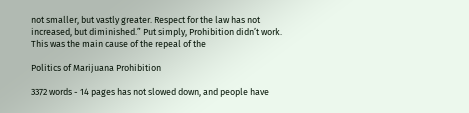not smaller, but vastly greater. Respect for the law has not increased, but diminished.” Put simply, Prohibition didn’t work. This was the main cause of the repeal of the

Politics of Marijuana Prohibition

3372 words - 14 pages has not slowed down, and people have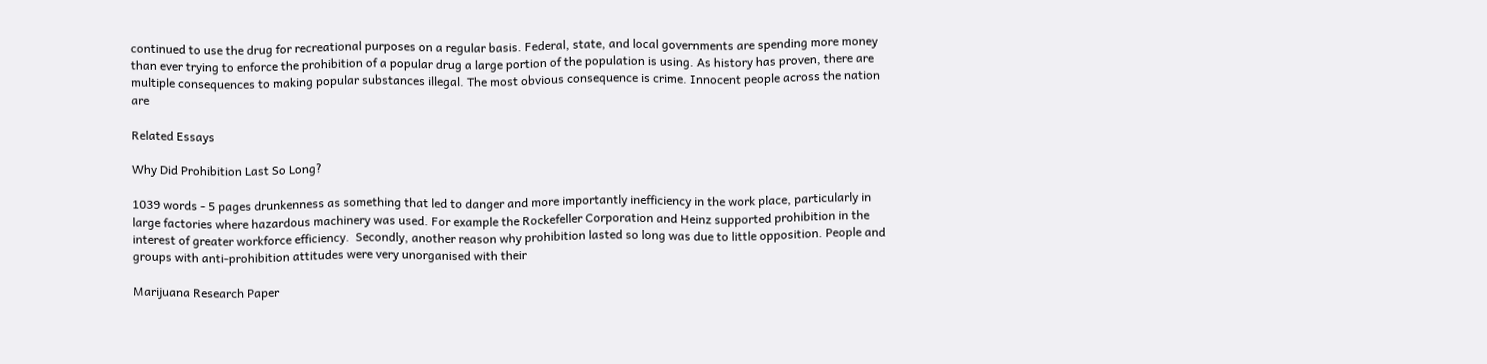continued to use the drug for recreational purposes on a regular basis. Federal, state, and local governments are spending more money than ever trying to enforce the prohibition of a popular drug a large portion of the population is using. As history has proven, there are multiple consequences to making popular substances illegal. The most obvious consequence is crime. Innocent people across the nation are

Related Essays

Why Did Prohibition Last So Long?

1039 words - 5 pages drunkenness as something that led to danger and more importantly inefficiency in the work place, particularly in large factories where hazardous machinery was used. For example the Rockefeller Corporation and Heinz supported prohibition in the interest of greater workforce efficiency.  Secondly, another reason why prohibition lasted so long was due to little opposition. People and groups with anti-prohibition attitudes were very unorganised with their

Marijuana Research Paper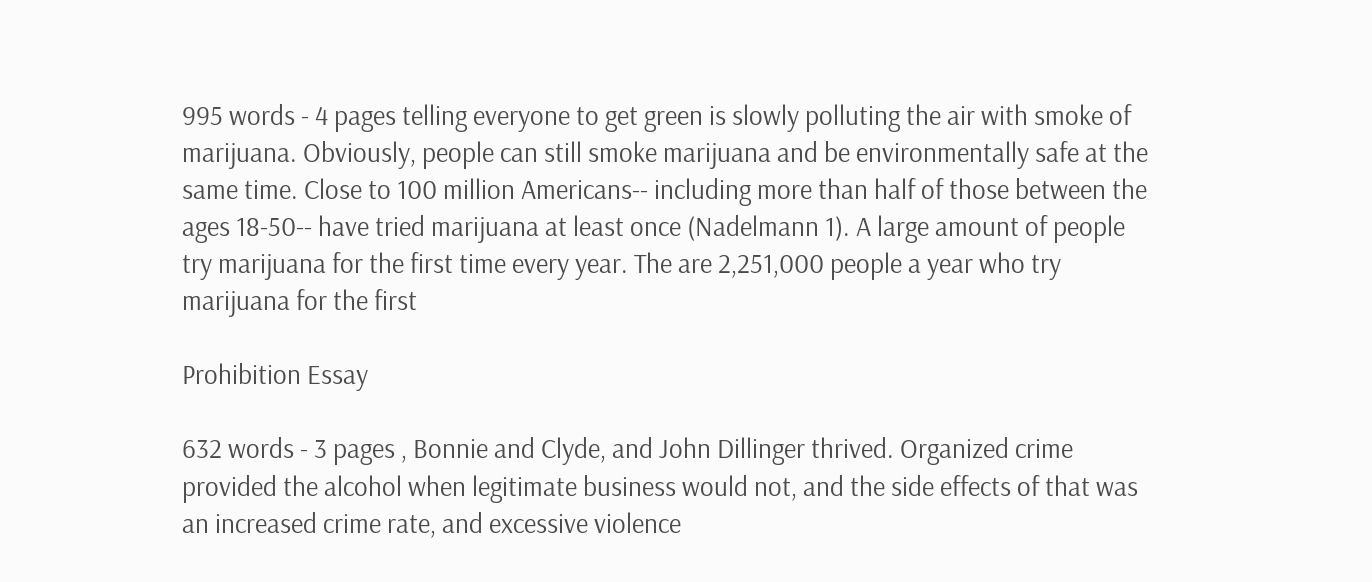995 words - 4 pages telling everyone to get green is slowly polluting the air with smoke of marijuana. Obviously, people can still smoke marijuana and be environmentally safe at the same time. Close to 100 million Americans-- including more than half of those between the ages 18-50-- have tried marijuana at least once (Nadelmann 1). A large amount of people try marijuana for the first time every year. The are 2,251,000 people a year who try marijuana for the first

Prohibition Essay

632 words - 3 pages , Bonnie and Clyde, and John Dillinger thrived. Organized crime provided the alcohol when legitimate business would not, and the side effects of that was an increased crime rate, and excessive violence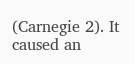(Carnegie 2). It caused an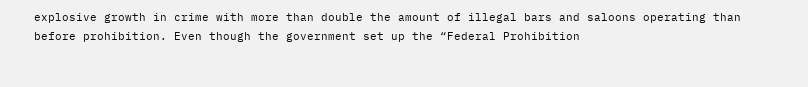explosive growth in crime with more than double the amount of illegal bars and saloons operating than before prohibition. Even though the government set up the “Federal Prohibition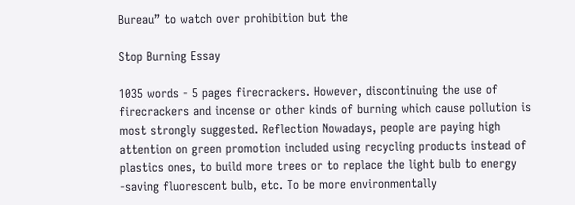Bureau” to watch over prohibition but the

Stop Burning Essay

1035 words - 5 pages firecrackers. However, discontinuing the use of firecrackers and incense or other kinds of burning which cause pollution is most strongly suggested. Reflection Nowadays, people are paying high attention on green promotion included using recycling products instead of plastics ones, to build more trees or to replace the light bulb to energy -saving fluorescent bulb, etc. To be more environmentally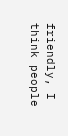friendly, I think people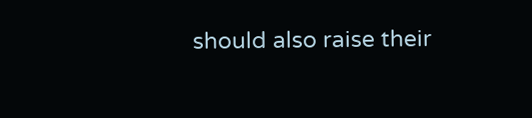should also raise their